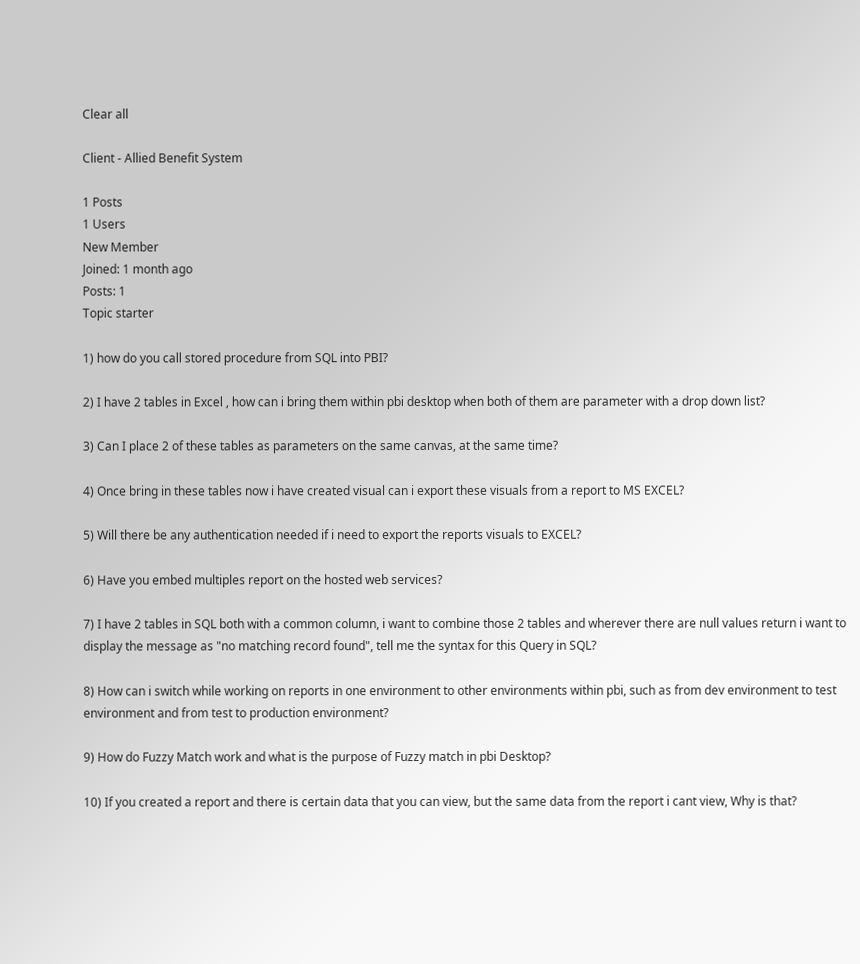Clear all

Client - Allied Benefit System

1 Posts
1 Users
New Member
Joined: 1 month ago
Posts: 1
Topic starter

1) how do you call stored procedure from SQL into PBI?

2) I have 2 tables in Excel , how can i bring them within pbi desktop when both of them are parameter with a drop down list?

3) Can I place 2 of these tables as parameters on the same canvas, at the same time?

4) Once bring in these tables now i have created visual can i export these visuals from a report to MS EXCEL?

5) Will there be any authentication needed if i need to export the reports visuals to EXCEL?

6) Have you embed multiples report on the hosted web services?

7) I have 2 tables in SQL both with a common column, i want to combine those 2 tables and wherever there are null values return i want to display the message as "no matching record found", tell me the syntax for this Query in SQL?

8) How can i switch while working on reports in one environment to other environments within pbi, such as from dev environment to test environment and from test to production environment?

9) How do Fuzzy Match work and what is the purpose of Fuzzy match in pbi Desktop?

10) If you created a report and there is certain data that you can view, but the same data from the report i cant view, Why is that?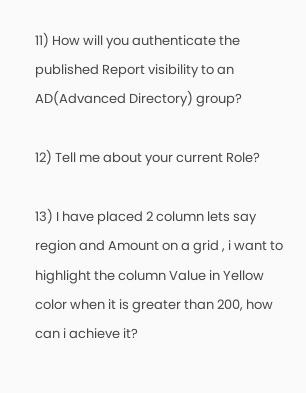11) How will you authenticate the published Report visibility to an AD(Advanced Directory) group?

12) Tell me about your current Role?

13) I have placed 2 column lets say region and Amount on a grid , i want to highlight the column Value in Yellow color when it is greater than 200, how can i achieve it?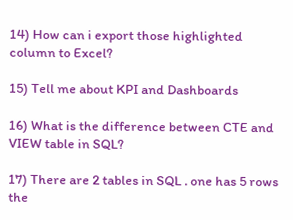14) How can i export those highlighted column to Excel?

15) Tell me about KPI and Dashboards

16) What is the difference between CTE and VIEW table in SQL?

17) There are 2 tables in SQL . one has 5 rows the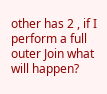other has 2 , if I perform a full outer Join what will happen?